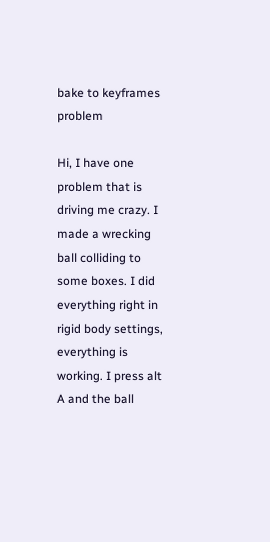bake to keyframes problem

Hi, I have one problem that is driving me crazy. I made a wrecking ball colliding to some boxes. I did everything right in rigid body settings, everything is working. I press alt A and the ball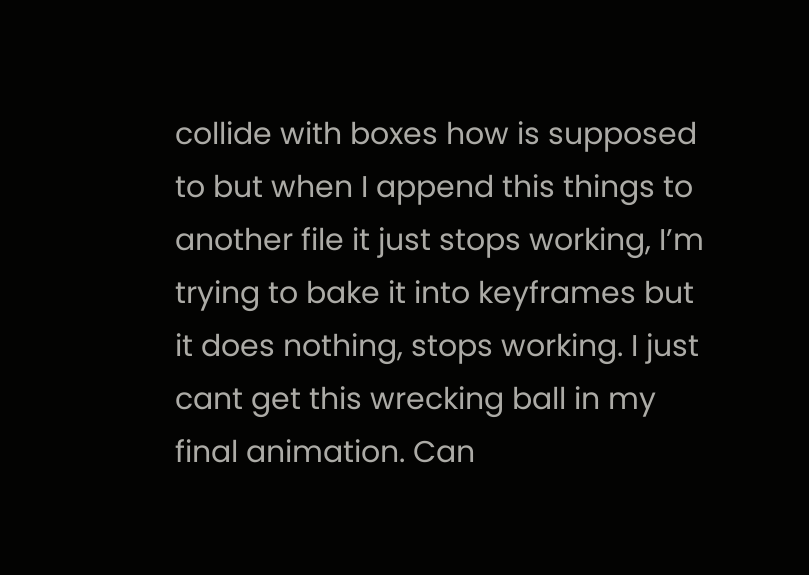collide with boxes how is supposed to but when I append this things to another file it just stops working, I’m trying to bake it into keyframes but it does nothing, stops working. I just cant get this wrecking ball in my final animation. Can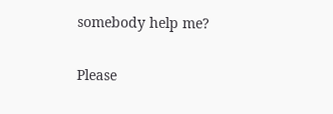somebody help me?

Please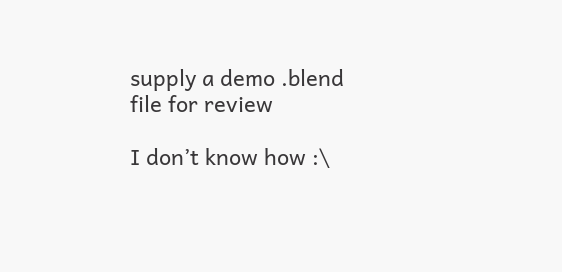supply a demo .blend file for review

I don’t know how :\